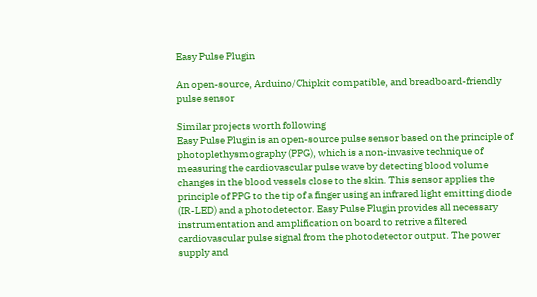Easy Pulse Plugin

An open-source, Arduino/Chipkit compatible, and breadboard-friendly pulse sensor

Similar projects worth following
Easy Pulse Plugin is an open-source pulse sensor based on the principle of photoplethysmography (PPG), which is a non-invasive technique of measuring the cardiovascular pulse wave by detecting blood volume changes in the blood vessels close to the skin. This sensor applies the principle of PPG to the tip of a finger using an infrared light emitting diode (IR-LED) and a photodetector. Easy Pulse Plugin provides all necessary instrumentation and amplification on board to retrive a filtered cardiovascular pulse signal from the photodetector output. The power supply and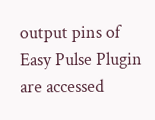output pins of Easy Pulse Plugin are accessed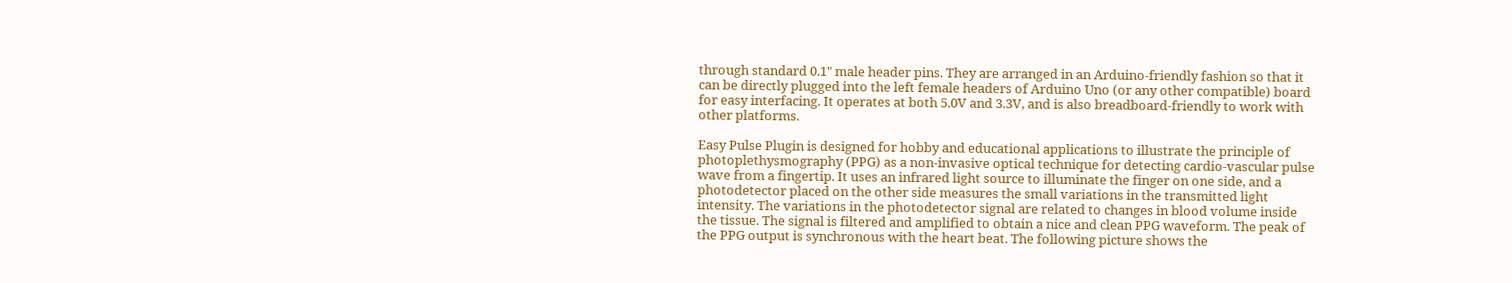through standard 0.1" male header pins. They are arranged in an Arduino-friendly fashion so that it can be directly plugged into the left female headers of Arduino Uno (or any other compatible) board for easy interfacing. It operates at both 5.0V and 3.3V, and is also breadboard-friendly to work with other platforms.

Easy Pulse Plugin is designed for hobby and educational applications to illustrate the principle of photoplethysmography (PPG) as a non-invasive optical technique for detecting cardio-vascular pulse wave from a fingertip. It uses an infrared light source to illuminate the finger on one side, and a photodetector placed on the other side measures the small variations in the transmitted light intensity. The variations in the photodetector signal are related to changes in blood volume inside the tissue. The signal is filtered and amplified to obtain a nice and clean PPG waveform. The peak of the PPG output is synchronous with the heart beat. The following picture shows the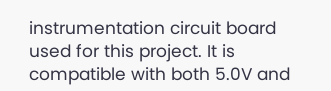instrumentation circuit board used for this project. It is compatible with both 5.0V and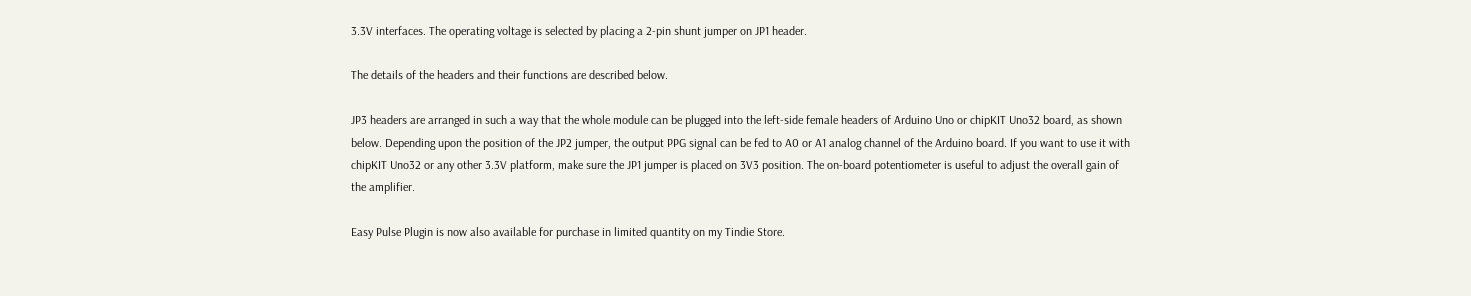3.3V interfaces. The operating voltage is selected by placing a 2-pin shunt jumper on JP1 header.

The details of the headers and their functions are described below.

JP3 headers are arranged in such a way that the whole module can be plugged into the left-side female headers of Arduino Uno or chipKIT Uno32 board, as shown below. Depending upon the position of the JP2 jumper, the output PPG signal can be fed to A0 or A1 analog channel of the Arduino board. If you want to use it with chipKIT Uno32 or any other 3.3V platform, make sure the JP1 jumper is placed on 3V3 position. The on-board potentiometer is useful to adjust the overall gain of the amplifier.

Easy Pulse Plugin is now also available for purchase in limited quantity on my Tindie Store.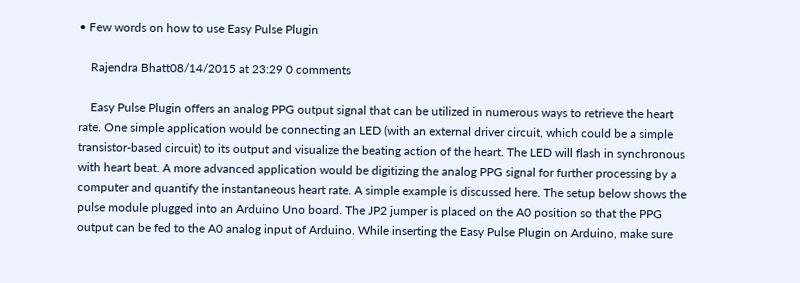• Few words on how to use Easy Pulse Plugin

    Rajendra Bhatt08/14/2015 at 23:29 0 comments

    Easy Pulse Plugin offers an analog PPG output signal that can be utilized in numerous ways to retrieve the heart rate. One simple application would be connecting an LED (with an external driver circuit, which could be a simple transistor-based circuit) to its output and visualize the beating action of the heart. The LED will flash in synchronous with heart beat. A more advanced application would be digitizing the analog PPG signal for further processing by a computer and quantify the instantaneous heart rate. A simple example is discussed here. The setup below shows the pulse module plugged into an Arduino Uno board. The JP2 jumper is placed on the A0 position so that the PPG output can be fed to the A0 analog input of Arduino. While inserting the Easy Pulse Plugin on Arduino, make sure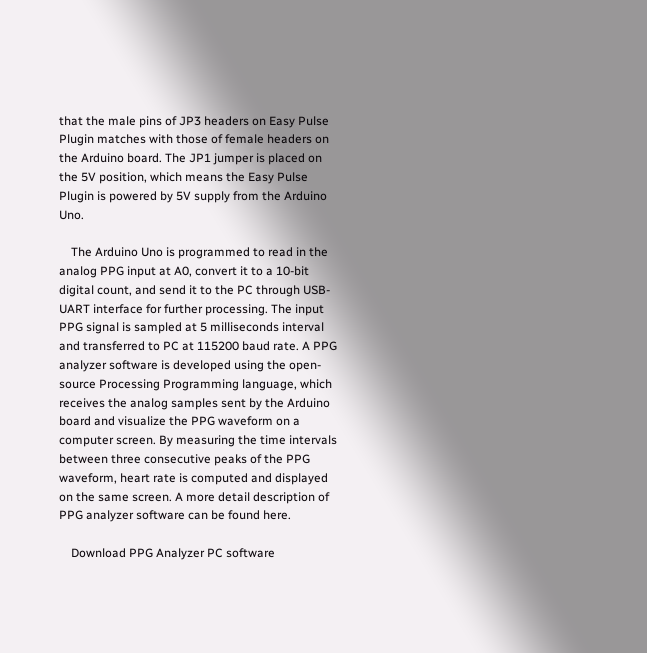that the male pins of JP3 headers on Easy Pulse Plugin matches with those of female headers on the Arduino board. The JP1 jumper is placed on the 5V position, which means the Easy Pulse Plugin is powered by 5V supply from the Arduino Uno.

    The Arduino Uno is programmed to read in the analog PPG input at A0, convert it to a 10-bit digital count, and send it to the PC through USB-UART interface for further processing. The input PPG signal is sampled at 5 milliseconds interval and transferred to PC at 115200 baud rate. A PPG analyzer software is developed using the open-source Processing Programming language, which receives the analog samples sent by the Arduino board and visualize the PPG waveform on a computer screen. By measuring the time intervals between three consecutive peaks of the PPG waveform, heart rate is computed and displayed on the same screen. A more detail description of PPG analyzer software can be found here.

    Download PPG Analyzer PC software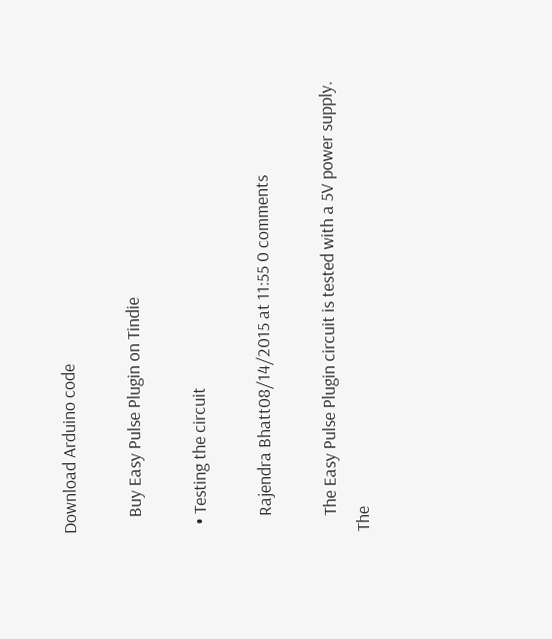Download Arduino code

    Buy Easy Pulse Plugin on Tindie

  • Testing the circuit

    Rajendra Bhatt08/14/2015 at 11:55 0 comments

    The Easy Pulse Plugin circuit is tested with a 5V power supply. The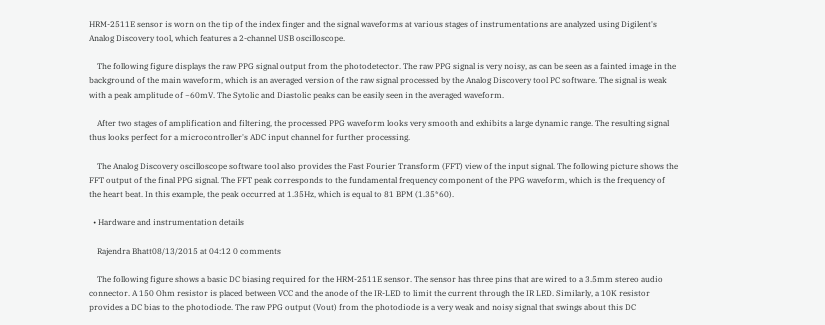HRM-2511E sensor is worn on the tip of the index finger and the signal waveforms at various stages of instrumentations are analyzed using Digilent's Analog Discovery tool, which features a 2-channel USB oscilloscope.

    The following figure displays the raw PPG signal output from the photodetector. The raw PPG signal is very noisy, as can be seen as a fainted image in the background of the main waveform, which is an averaged version of the raw signal processed by the Analog Discovery tool PC software. The signal is weak with a peak amplitude of ~60mV. The Sytolic and Diastolic peaks can be easily seen in the averaged waveform.

    After two stages of amplification and filtering, the processed PPG waveform looks very smooth and exhibits a large dynamic range. The resulting signal thus looks perfect for a microcontroller's ADC input channel for further processing.

    The Analog Discovery oscilloscope software tool also provides the Fast Fourier Transform (FFT) view of the input signal. The following picture shows the FFT output of the final PPG signal. The FFT peak corresponds to the fundamental frequency component of the PPG waveform, which is the frequency of the heart beat. In this example, the peak occurred at 1.35Hz, which is equal to 81 BPM (1.35*60).

  • Hardware and instrumentation details

    Rajendra Bhatt08/13/2015 at 04:12 0 comments

    The following figure shows a basic DC biasing required for the HRM-2511E sensor. The sensor has three pins that are wired to a 3.5mm stereo audio connector. A 150 Ohm resistor is placed between VCC and the anode of the IR-LED to limit the current through the IR LED. Similarly, a 10K resistor provides a DC bias to the photodiode. The raw PPG output (Vout) from the photodiode is a very weak and noisy signal that swings about this DC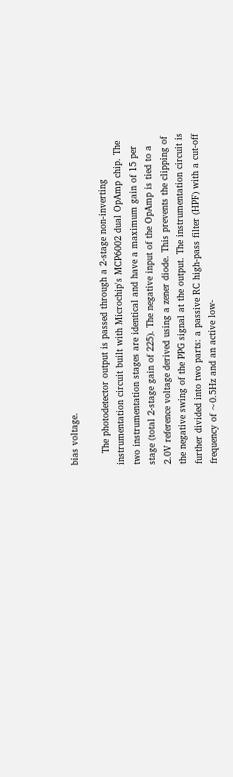bias voltage.

    The photodetector output is passed through a 2-stage non-inverting instrumentation circuit built with Microchip's MCP6002 dual OpAmp chip. The two instrumentation stages are identical and have a maximum gain of 15 per stage (total 2-stage gain of 225). The negative input of the OpAmp is tied to a 2.0V reference voltage derived using a zener diode. This prevents the clipping of the negative swing of the PPG signal at the output. The instrumentation circuit is further divided into two parts: a passive RC high-pass filter (HPF) with a cut-off frequency of ~0.5Hz and an active low-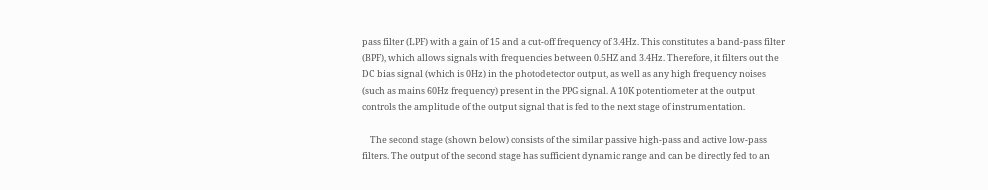pass filter (LPF) with a gain of 15 and a cut-off frequency of 3.4Hz. This constitutes a band-pass filter (BPF), which allows signals with frequencies between 0.5HZ and 3.4Hz. Therefore, it filters out the DC bias signal (which is 0Hz) in the photodetector output, as well as any high frequency noises (such as mains 60Hz frequency) present in the PPG signal. A 10K potentiometer at the output controls the amplitude of the output signal that is fed to the next stage of instrumentation.

    The second stage (shown below) consists of the similar passive high-pass and active low-pass filters. The output of the second stage has sufficient dynamic range and can be directly fed to an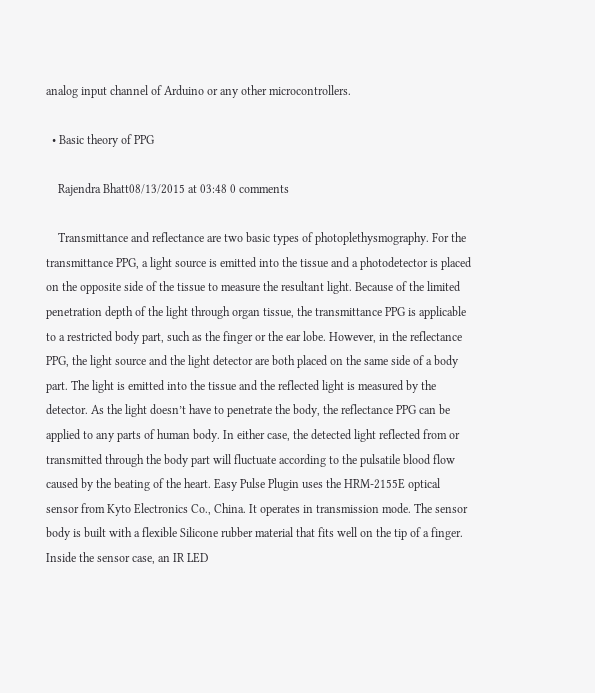analog input channel of Arduino or any other microcontrollers.

  • Basic theory of PPG

    Rajendra Bhatt08/13/2015 at 03:48 0 comments

    Transmittance and reflectance are two basic types of photoplethysmography. For the transmittance PPG, a light source is emitted into the tissue and a photodetector is placed on the opposite side of the tissue to measure the resultant light. Because of the limited penetration depth of the light through organ tissue, the transmittance PPG is applicable to a restricted body part, such as the finger or the ear lobe. However, in the reflectance PPG, the light source and the light detector are both placed on the same side of a body part. The light is emitted into the tissue and the reflected light is measured by the detector. As the light doesn’t have to penetrate the body, the reflectance PPG can be applied to any parts of human body. In either case, the detected light reflected from or transmitted through the body part will fluctuate according to the pulsatile blood flow caused by the beating of the heart. Easy Pulse Plugin uses the HRM-2155E optical sensor from Kyto Electronics Co., China. It operates in transmission mode. The sensor body is built with a flexible Silicone rubber material that fits well on the tip of a finger. Inside the sensor case, an IR LED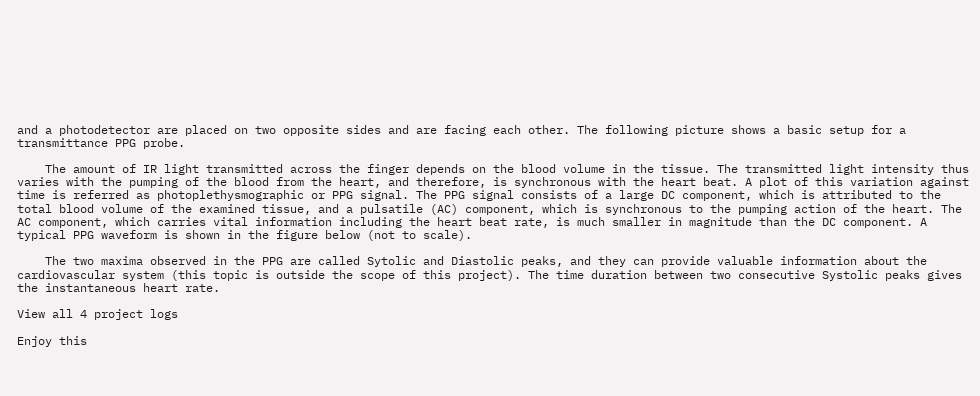and a photodetector are placed on two opposite sides and are facing each other. The following picture shows a basic setup for a transmittance PPG probe.

    The amount of IR light transmitted across the finger depends on the blood volume in the tissue. The transmitted light intensity thus varies with the pumping of the blood from the heart, and therefore, is synchronous with the heart beat. A plot of this variation against time is referred as photoplethysmographic or PPG signal. The PPG signal consists of a large DC component, which is attributed to the total blood volume of the examined tissue, and a pulsatile (AC) component, which is synchronous to the pumping action of the heart. The AC component, which carries vital information including the heart beat rate, is much smaller in magnitude than the DC component. A typical PPG waveform is shown in the figure below (not to scale).

    The two maxima observed in the PPG are called Sytolic and Diastolic peaks, and they can provide valuable information about the cardiovascular system (this topic is outside the scope of this project). The time duration between two consecutive Systolic peaks gives the instantaneous heart rate.

View all 4 project logs

Enjoy this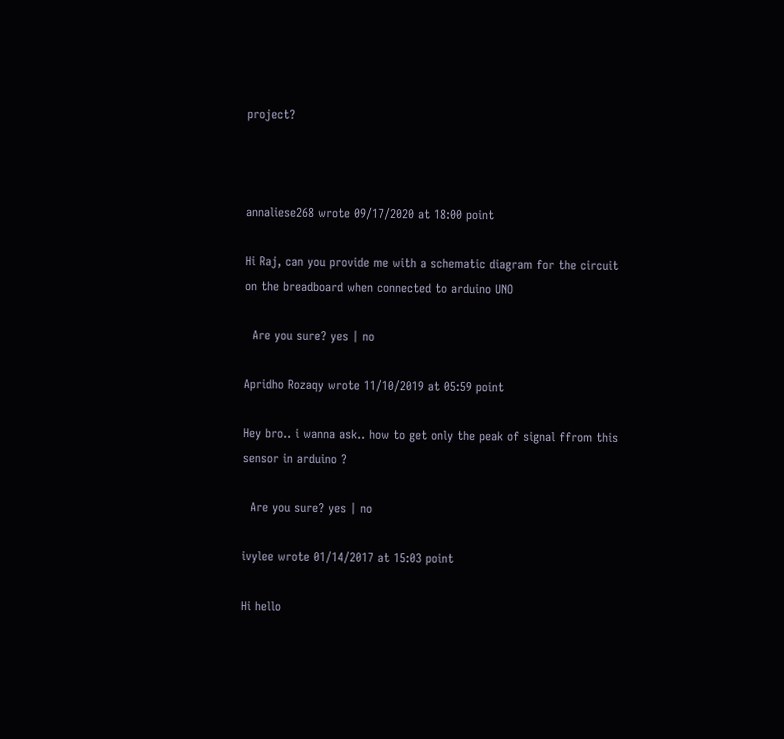project?



annaliese268 wrote 09/17/2020 at 18:00 point

Hi Raj, can you provide me with a schematic diagram for the circuit on the breadboard when connected to arduino UNO

  Are you sure? yes | no

Apridho Rozaqy wrote 11/10/2019 at 05:59 point

Hey bro.. i wanna ask.. how to get only the peak of signal ffrom this sensor in arduino ?

  Are you sure? yes | no

ivylee wrote 01/14/2017 at 15:03 point

Hi hello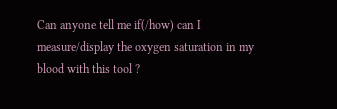Can anyone tell me if(/how) can I measure/display the oxygen saturation in my blood with this tool ?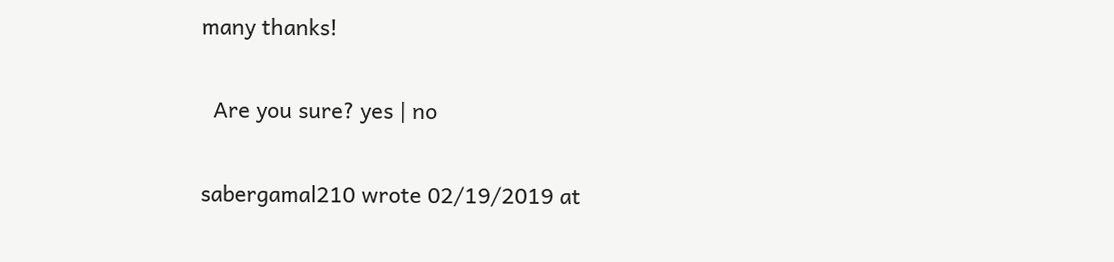many thanks!

  Are you sure? yes | no

sabergamal210 wrote 02/19/2019 at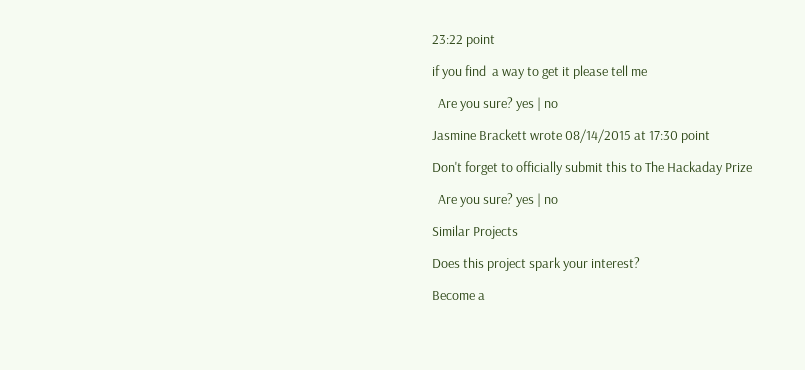23:22 point

if you find  a way to get it please tell me

  Are you sure? yes | no

Jasmine Brackett wrote 08/14/2015 at 17:30 point

Don't forget to officially submit this to The Hackaday Prize

  Are you sure? yes | no

Similar Projects

Does this project spark your interest?

Become a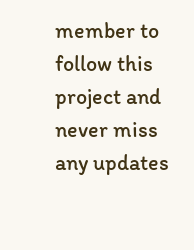member to follow this project and never miss any updates